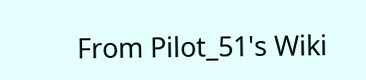From Pilot_51's Wiki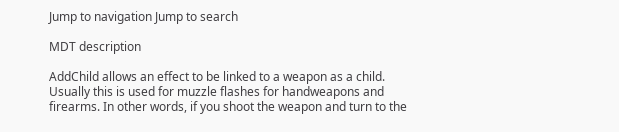Jump to navigation Jump to search

MDT description

AddChild allows an effect to be linked to a weapon as a child. Usually this is used for muzzle flashes for handweapons and firearms. In other words, if you shoot the weapon and turn to the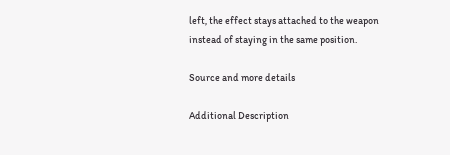left, the effect stays attached to the weapon instead of staying in the same position.

Source and more details

Additional Description